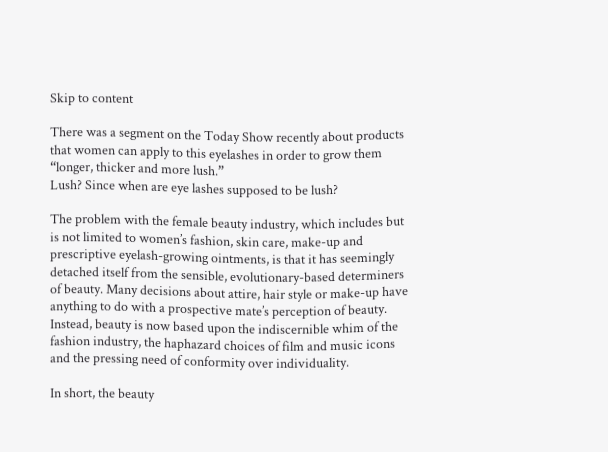Skip to content

There was a segment on the Today Show recently about products that women can apply to this eyelashes in order to grow them “longer, thicker and more lush.”
Lush? Since when are eye lashes supposed to be lush?

The problem with the female beauty industry, which includes but is not limited to women’s fashion, skin care, make-up and prescriptive eyelash-growing ointments, is that it has seemingly detached itself from the sensible, evolutionary-based determiners of beauty. Many decisions about attire, hair style or make-up have anything to do with a prospective mate’s perception of beauty. Instead, beauty is now based upon the indiscernible whim of the  fashion industry, the haphazard choices of film and music icons and the pressing need of conformity over individuality.

In short, the beauty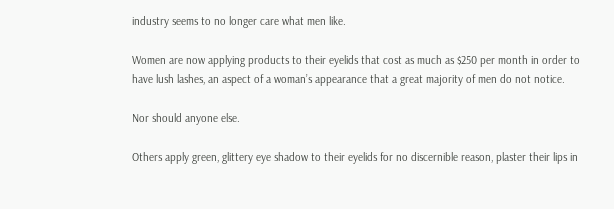industry seems to no longer care what men like.

Women are now applying products to their eyelids that cost as much as $250 per month in order to have lush lashes, an aspect of a woman’s appearance that a great majority of men do not notice.

Nor should anyone else.

Others apply green, glittery eye shadow to their eyelids for no discernible reason, plaster their lips in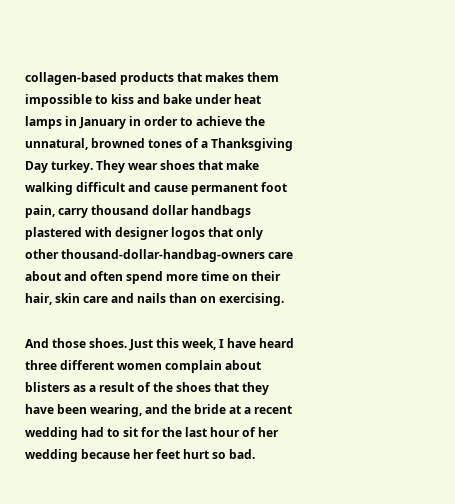collagen-based products that makes them impossible to kiss and bake under heat lamps in January in order to achieve the unnatural, browned tones of a Thanksgiving Day turkey. They wear shoes that make walking difficult and cause permanent foot pain, carry thousand dollar handbags plastered with designer logos that only other thousand-dollar-handbag-owners care about and often spend more time on their hair, skin care and nails than on exercising.

And those shoes. Just this week, I have heard three different women complain about blisters as a result of the shoes that they have been wearing, and the bride at a recent wedding had to sit for the last hour of her wedding because her feet hurt so bad.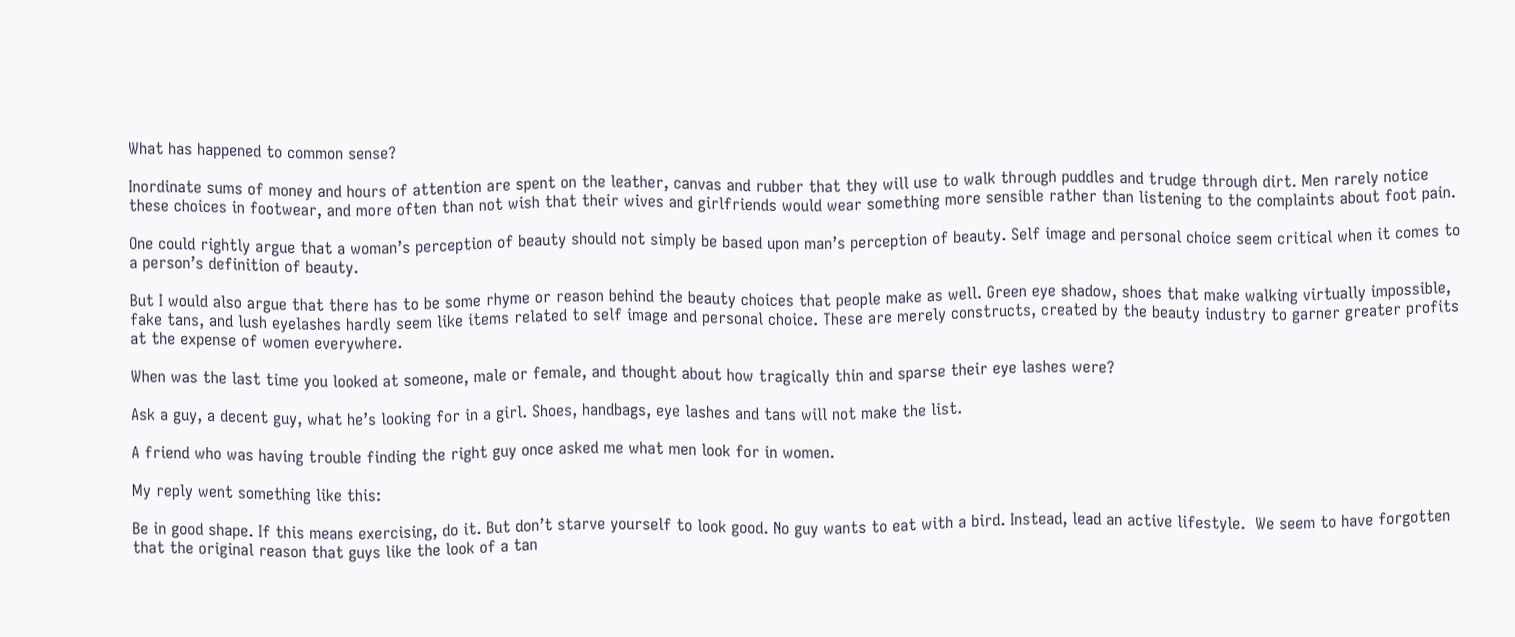What has happened to common sense?

Inordinate sums of money and hours of attention are spent on the leather, canvas and rubber that they will use to walk through puddles and trudge through dirt. Men rarely notice these choices in footwear, and more often than not wish that their wives and girlfriends would wear something more sensible rather than listening to the complaints about foot pain.

One could rightly argue that a woman’s perception of beauty should not simply be based upon man’s perception of beauty. Self image and personal choice seem critical when it comes to a person’s definition of beauty.

But I would also argue that there has to be some rhyme or reason behind the beauty choices that people make as well. Green eye shadow, shoes that make walking virtually impossible, fake tans, and lush eyelashes hardly seem like items related to self image and personal choice. These are merely constructs, created by the beauty industry to garner greater profits at the expense of women everywhere.

When was the last time you looked at someone, male or female, and thought about how tragically thin and sparse their eye lashes were?

Ask a guy, a decent guy, what he’s looking for in a girl. Shoes, handbags, eye lashes and tans will not make the list.

A friend who was having trouble finding the right guy once asked me what men look for in women.

My reply went something like this:

Be in good shape. If this means exercising, do it. But don’t starve yourself to look good. No guy wants to eat with a bird. Instead, lead an active lifestyle.  We seem to have forgotten that the original reason that guys like the look of a tan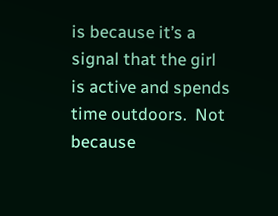is because it’s a signal that the girl is active and spends time outdoors.  Not because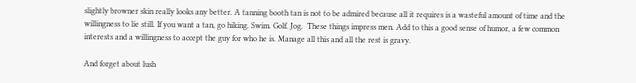slightly browner skin really looks any better. A tanning booth tan is not to be admired because all it requires is a wasteful amount of time and the willingness to lie still. If you want a tan, go hiking. Swim. Golf. Jog.  These things impress men. Add to this a good sense of humor, a few common interests and a willingness to accept the guy for who he is. Manage all this and all the rest is gravy.

And forget about lush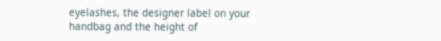eyelashes, the designer label on your handbag and the height of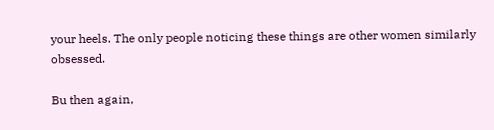your heels. The only people noticing these things are other women similarly obsessed.

Bu then again,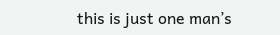this is just one man’s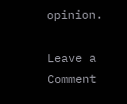opinion.

Leave a Comment